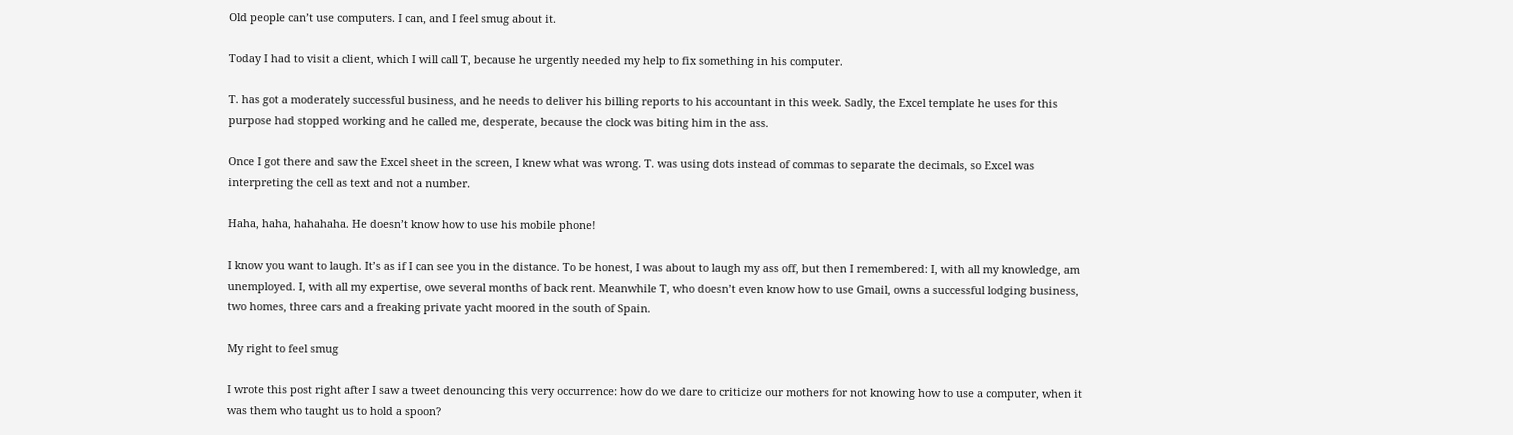Old people can’t use computers. I can, and I feel smug about it.

Today I had to visit a client, which I will call T, because he urgently needed my help to fix something in his computer.

T. has got a moderately successful business, and he needs to deliver his billing reports to his accountant in this week. Sadly, the Excel template he uses for this purpose had stopped working and he called me, desperate, because the clock was biting him in the ass.

Once I got there and saw the Excel sheet in the screen, I knew what was wrong. T. was using dots instead of commas to separate the decimals, so Excel was interpreting the cell as text and not a number.

Haha, haha, hahahaha. He doesn’t know how to use his mobile phone!

I know you want to laugh. It’s as if I can see you in the distance. To be honest, I was about to laugh my ass off, but then I remembered: I, with all my knowledge, am unemployed. I, with all my expertise, owe several months of back rent. Meanwhile T, who doesn’t even know how to use Gmail, owns a successful lodging business, two homes, three cars and a freaking private yacht moored in the south of Spain.

My right to feel smug

I wrote this post right after I saw a tweet denouncing this very occurrence: how do we dare to criticize our mothers for not knowing how to use a computer, when it was them who taught us to hold a spoon?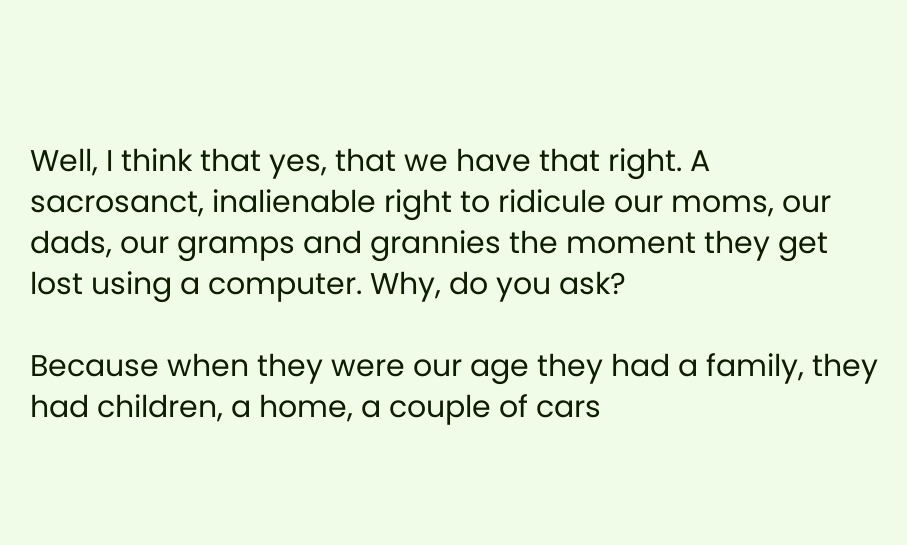Well, I think that yes, that we have that right. A sacrosanct, inalienable right to ridicule our moms, our dads, our gramps and grannies the moment they get lost using a computer. Why, do you ask?

Because when they were our age they had a family, they had children, a home, a couple of cars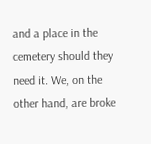and a place in the cemetery should they need it. We, on the other hand, are broke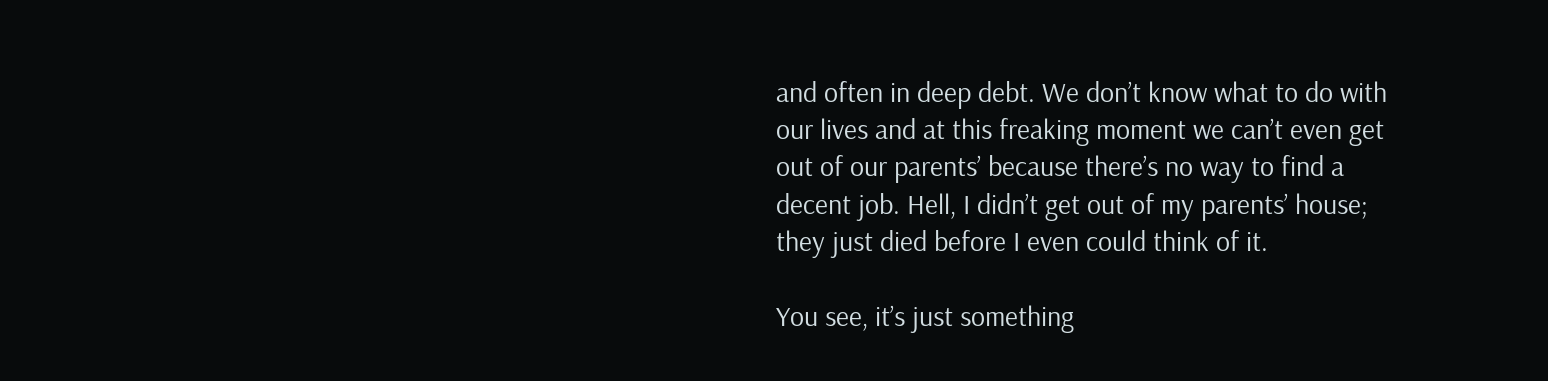and often in deep debt. We don’t know what to do with our lives and at this freaking moment we can’t even get out of our parents’ because there’s no way to find a decent job. Hell, I didn’t get out of my parents’ house; they just died before I even could think of it.

You see, it’s just something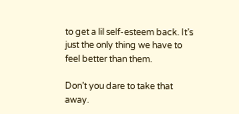to get a lil self-esteem back. It’s just the only thing we have to feel better than them.

Don’t you dare to take that away.